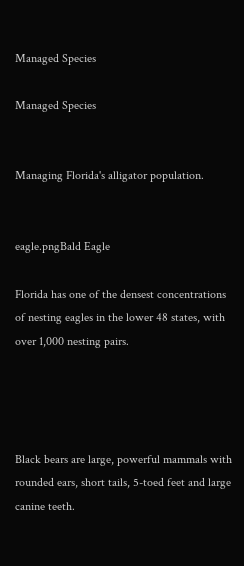Managed Species

Managed Species


Managing Florida's alligator population.


eagle.pngBald Eagle

Florida has one of the densest concentrations of nesting eagles in the lower 48 states, with over 1,000 nesting pairs.




Black bears are large, powerful mammals with rounded ears, short tails, 5-toed feet and large canine teeth.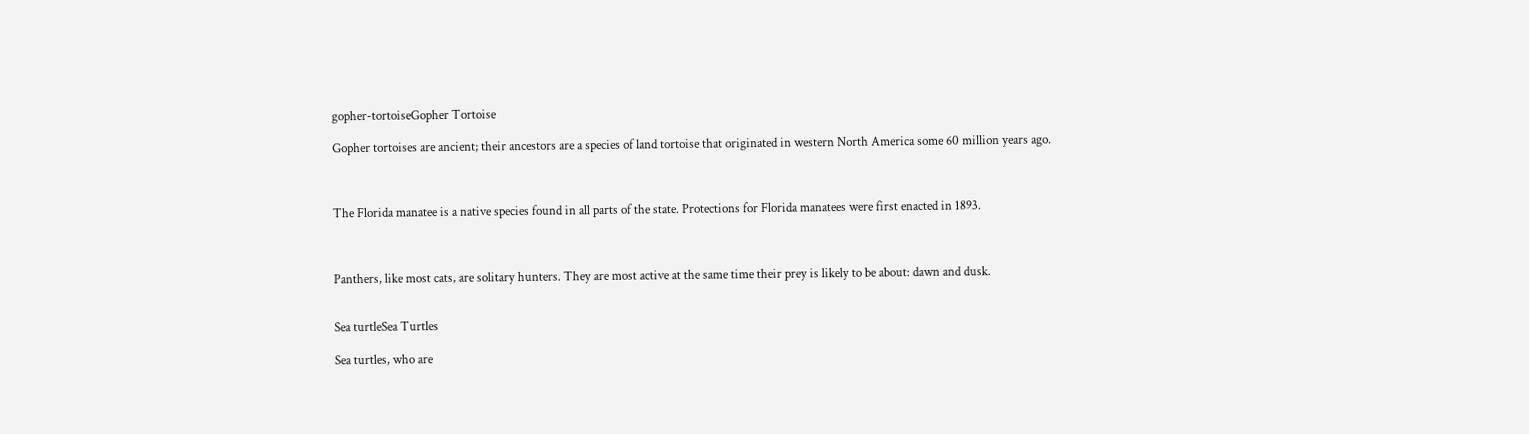gopher-tortoiseGopher Tortoise

Gopher tortoises are ancient; their ancestors are a species of land tortoise that originated in western North America some 60 million years ago.



The Florida manatee is a native species found in all parts of the state. Protections for Florida manatees were first enacted in 1893.



Panthers, like most cats, are solitary hunters. They are most active at the same time their prey is likely to be about: dawn and dusk.


Sea turtleSea Turtles

Sea turtles, who are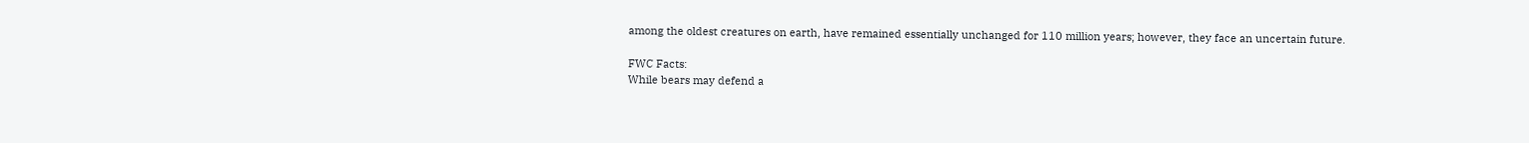among the oldest creatures on earth, have remained essentially unchanged for 110 million years; however, they face an uncertain future.

FWC Facts:
While bears may defend a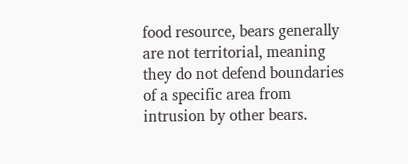food resource, bears generally are not territorial, meaning they do not defend boundaries of a specific area from intrusion by other bears.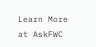Learn More at AskFWC